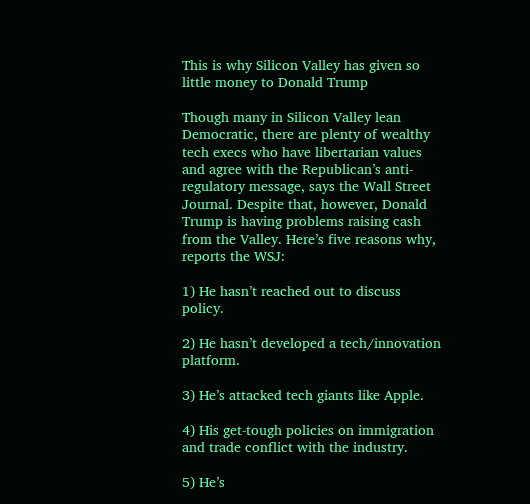This is why Silicon Valley has given so little money to Donald Trump

Though many in Silicon Valley lean Democratic, there are plenty of wealthy tech execs who have libertarian values and agree with the Republican’s anti-regulatory message, says the Wall Street Journal. Despite that, however, Donald Trump is having problems raising cash from the Valley. Here’s five reasons why, reports the WSJ:

1) He hasn’t reached out to discuss policy.

2) He hasn’t developed a tech/innovation platform.

3) He’s attacked tech giants like Apple.

4) His get-tough policies on immigration and trade conflict with the industry.

5) He’s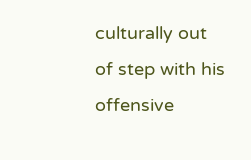culturally out of step with his offensive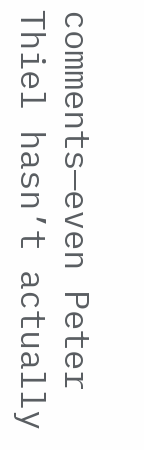comments—even Peter Thiel hasn’t actually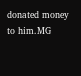donated money to him.MG